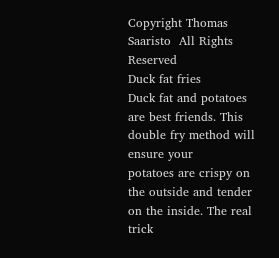Copyright Thomas Saaristo  All Rights Reserved
Duck fat fries
Duck fat and potatoes are best friends. This double fry method will ensure your
potatoes are crispy on the outside and tender on the inside. The real trick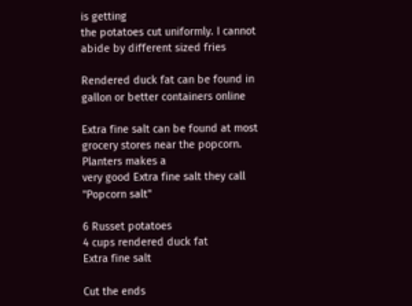is getting
the potatoes cut uniformly. I cannot abide by different sized fries

Rendered duck fat can be found in gallon or better containers online

Extra fine salt can be found at most grocery stores near the popcorn. Planters makes a
very good Extra fine salt they call "Popcorn salt"

6 Russet potatoes
4 cups rendered duck fat
Extra fine salt

Cut the ends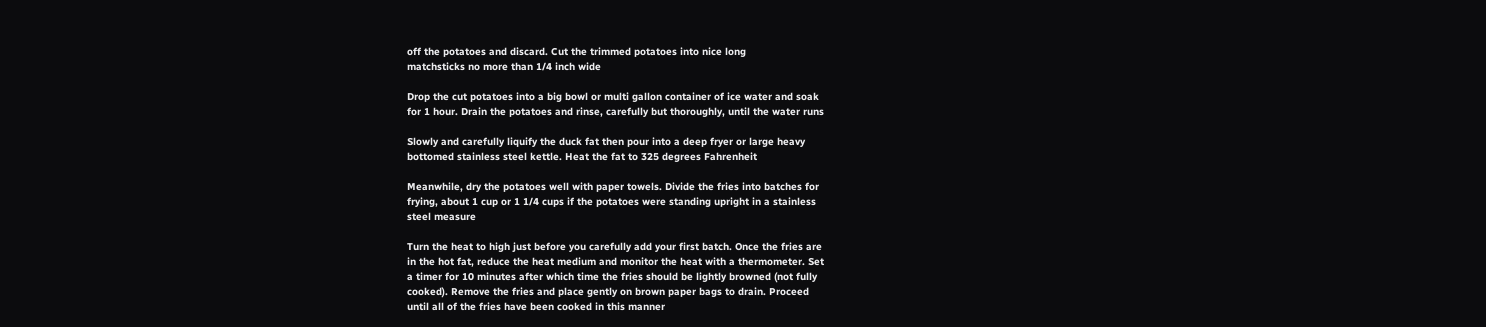off the potatoes and discard. Cut the trimmed potatoes into nice long
matchsticks no more than 1/4 inch wide

Drop the cut potatoes into a big bowl or multi gallon container of ice water and soak
for 1 hour. Drain the potatoes and rinse, carefully but thoroughly, until the water runs

Slowly and carefully liquify the duck fat then pour into a deep fryer or large heavy
bottomed stainless steel kettle. Heat the fat to 325 degrees Fahrenheit

Meanwhile, dry the potatoes well with paper towels. Divide the fries into batches for
frying, about 1 cup or 1 1/4 cups if the potatoes were standing upright in a stainless
steel measure

Turn the heat to high just before you carefully add your first batch. Once the fries are
in the hot fat, reduce the heat medium and monitor the heat with a thermometer. Set
a timer for 10 minutes after which time the fries should be lightly browned (not fully
cooked). Remove the fries and place gently on brown paper bags to drain. Proceed
until all of the fries have been cooked in this manner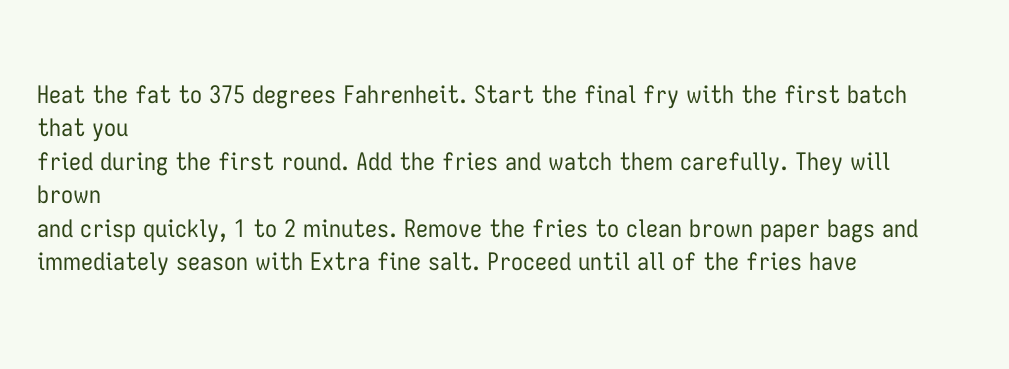Heat the fat to 375 degrees Fahrenheit. Start the final fry with the first batch that you
fried during the first round. Add the fries and watch them carefully. They will brown
and crisp quickly, 1 to 2 minutes. Remove the fries to clean brown paper bags and
immediately season with Extra fine salt. Proceed until all of the fries have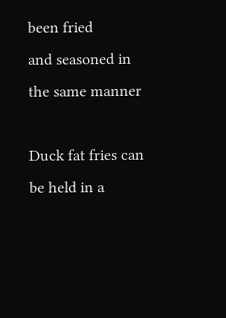been fried
and seasoned in the same manner

Duck fat fries can be held in a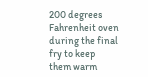200 degrees Fahrenheit oven during the final fry to keep
them warm